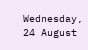Wednesday, 24 August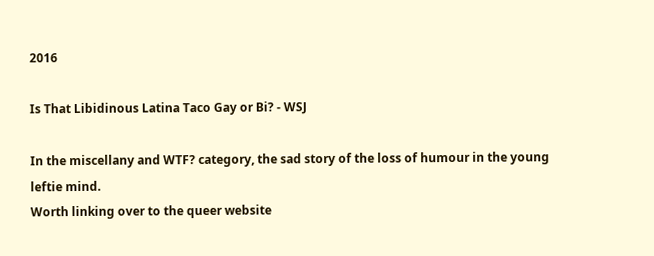2016

Is That Libidinous Latina Taco Gay or Bi? - WSJ

In the miscellany and WTF? category, the sad story of the loss of humour in the young leftie mind.
Worth linking over to the queer website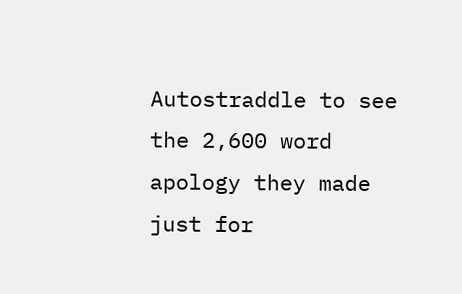Autostraddle to see the 2,600 word apology they made just for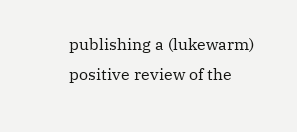publishing a (lukewarm) positive review of the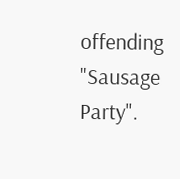offending "Sausage Party".